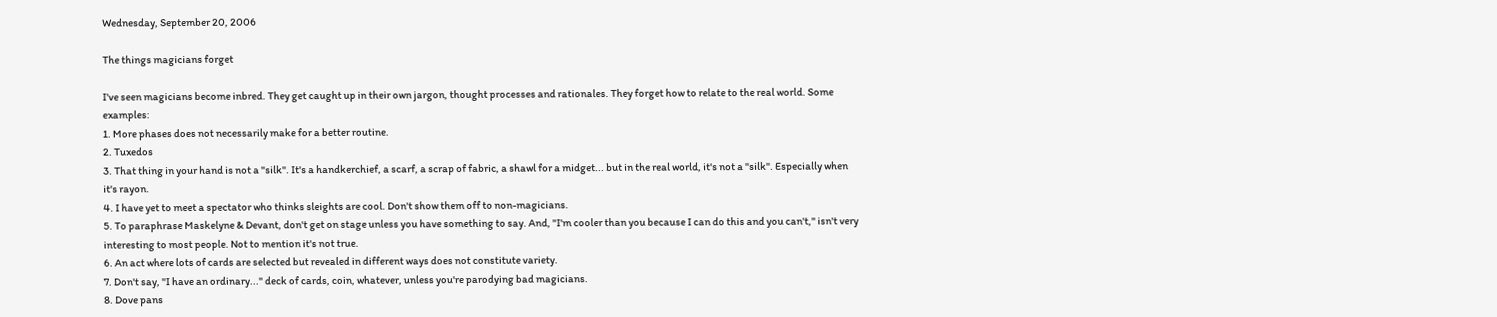Wednesday, September 20, 2006

The things magicians forget

I've seen magicians become inbred. They get caught up in their own jargon, thought processes and rationales. They forget how to relate to the real world. Some examples:
1. More phases does not necessarily make for a better routine.
2. Tuxedos
3. That thing in your hand is not a "silk". It's a handkerchief, a scarf, a scrap of fabric, a shawl for a midget... but in the real world, it's not a "silk". Especially when it's rayon.
4. I have yet to meet a spectator who thinks sleights are cool. Don't show them off to non-magicians.
5. To paraphrase Maskelyne & Devant, don't get on stage unless you have something to say. And, "I'm cooler than you because I can do this and you can't," isn't very interesting to most people. Not to mention it's not true.
6. An act where lots of cards are selected but revealed in different ways does not constitute variety.
7. Don't say, "I have an ordinary..." deck of cards, coin, whatever, unless you're parodying bad magicians.
8. Dove pans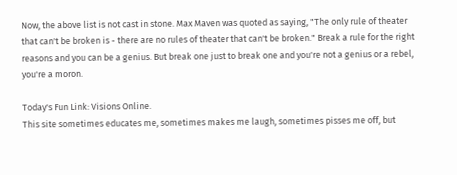Now, the above list is not cast in stone. Max Maven was quoted as saying, "The only rule of theater that can't be broken is - there are no rules of theater that can't be broken." Break a rule for the right reasons and you can be a genius. But break one just to break one and you're not a genius or a rebel, you're a moron.

Today's Fun Link: Visions Online.
This site sometimes educates me, sometimes makes me laugh, sometimes pisses me off, but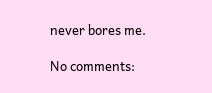never bores me.

No comments: